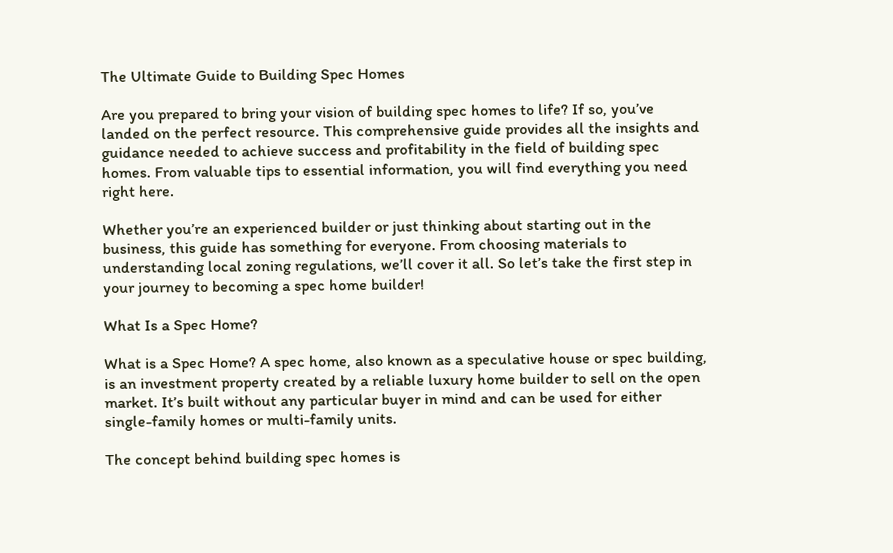The Ultimate Guide to Building Spec Homes

Are you prepared to bring your vision of building spec homes to life? If so, you’ve landed on the perfect resource. This comprehensive guide provides all the insights and guidance needed to achieve success and profitability in the field of building spec homes. From valuable tips to essential information, you will find everything you need right here.

Whether you’re an experienced builder or just thinking about starting out in the business, this guide has something for everyone. From choosing materials to understanding local zoning regulations, we’ll cover it all. So let’s take the first step in your journey to becoming a spec home builder!

What Is a Spec Home?

What is a Spec Home? A spec home, also known as a speculative house or spec building, is an investment property created by a reliable luxury home builder to sell on the open market. It’s built without any particular buyer in mind and can be used for either single-family homes or multi-family units.

The concept behind building spec homes is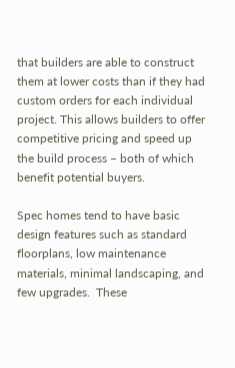that builders are able to construct them at lower costs than if they had custom orders for each individual project. This allows builders to offer competitive pricing and speed up the build process – both of which benefit potential buyers.

Spec homes tend to have basic design features such as standard floorplans, low maintenance materials, minimal landscaping, and few upgrades.  These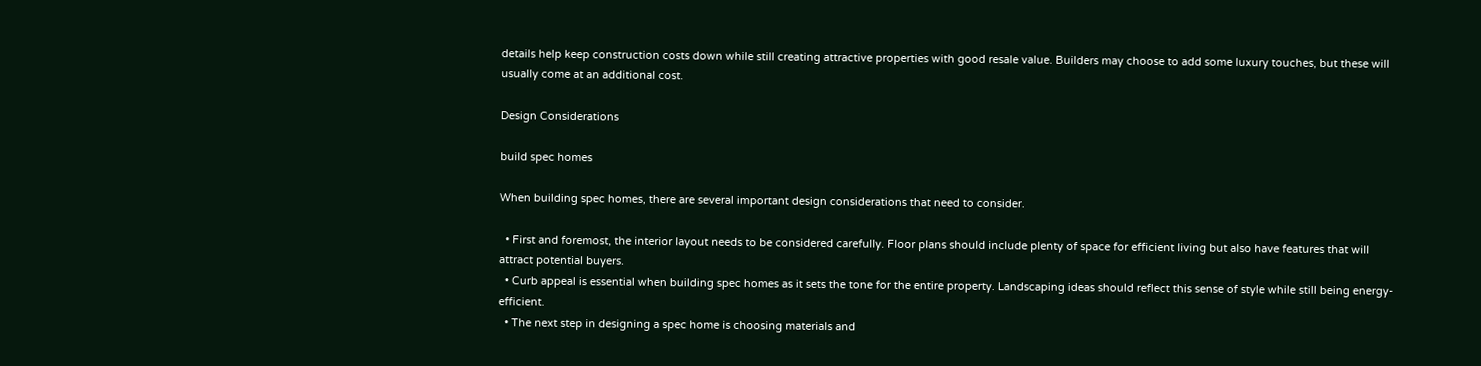details help keep construction costs down while still creating attractive properties with good resale value. Builders may choose to add some luxury touches, but these will usually come at an additional cost.

Design Considerations

build spec homes

When building spec homes, there are several important design considerations that need to consider.

  • First and foremost, the interior layout needs to be considered carefully. Floor plans should include plenty of space for efficient living but also have features that will attract potential buyers.
  • Curb appeal is essential when building spec homes as it sets the tone for the entire property. Landscaping ideas should reflect this sense of style while still being energy-efficient.
  • The next step in designing a spec home is choosing materials and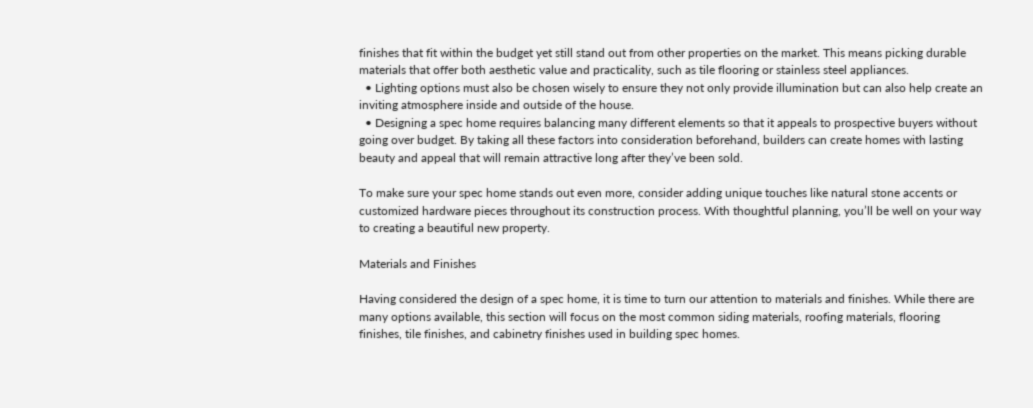finishes that fit within the budget yet still stand out from other properties on the market. This means picking durable materials that offer both aesthetic value and practicality, such as tile flooring or stainless steel appliances.
  • Lighting options must also be chosen wisely to ensure they not only provide illumination but can also help create an inviting atmosphere inside and outside of the house.
  • Designing a spec home requires balancing many different elements so that it appeals to prospective buyers without going over budget. By taking all these factors into consideration beforehand, builders can create homes with lasting beauty and appeal that will remain attractive long after they’ve been sold.

To make sure your spec home stands out even more, consider adding unique touches like natural stone accents or customized hardware pieces throughout its construction process. With thoughtful planning, you’ll be well on your way to creating a beautiful new property.

Materials and Finishes

Having considered the design of a spec home, it is time to turn our attention to materials and finishes. While there are many options available, this section will focus on the most common siding materials, roofing materials, flooring finishes, tile finishes, and cabinetry finishes used in building spec homes.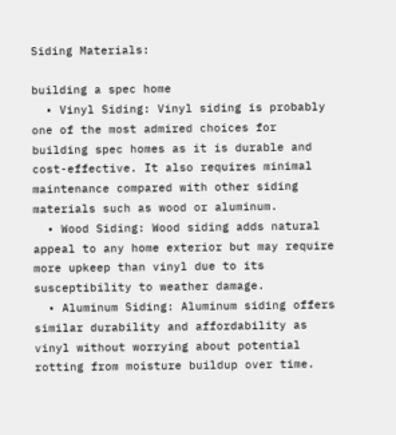Siding Materials:

building a spec home
  • Vinyl Siding: Vinyl siding is probably one of the most admired choices for building spec homes as it is durable and cost-effective. It also requires minimal maintenance compared with other siding materials such as wood or aluminum.
  • Wood Siding: Wood siding adds natural appeal to any home exterior but may require more upkeep than vinyl due to its susceptibility to weather damage.
  • Aluminum Siding: Aluminum siding offers similar durability and affordability as vinyl without worrying about potential rotting from moisture buildup over time.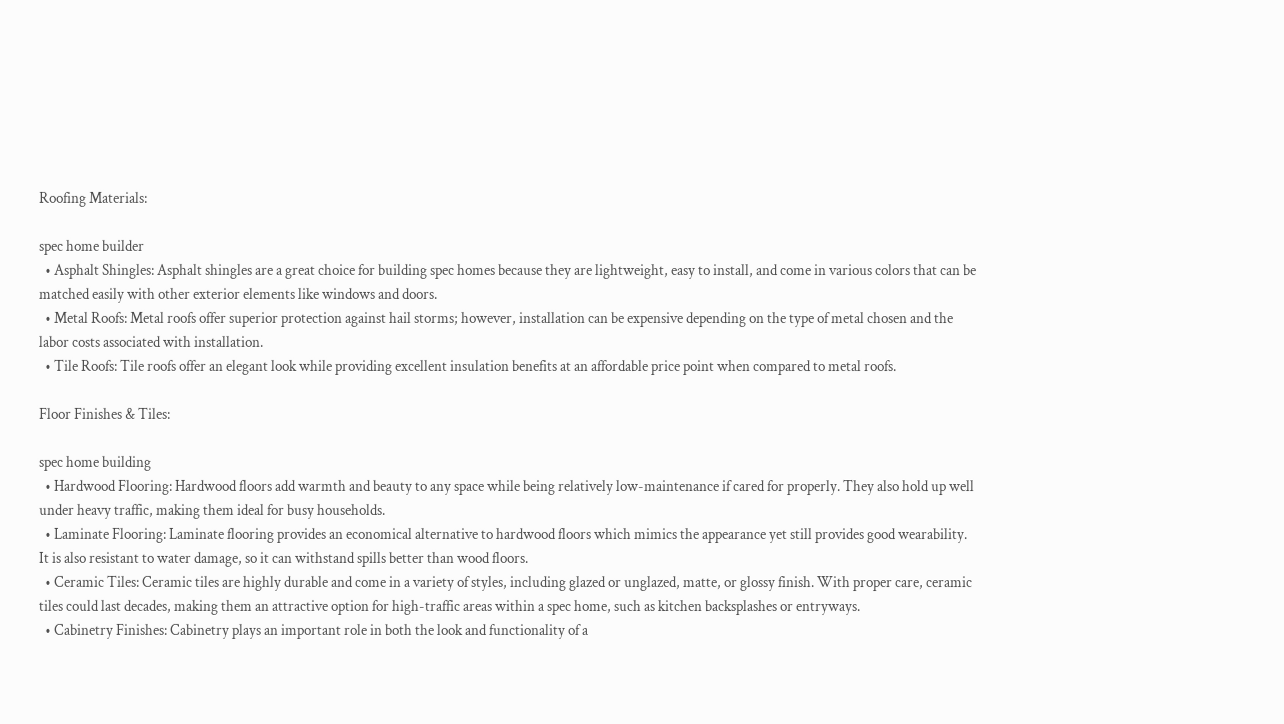Roofing Materials:

spec home builder
  • Asphalt Shingles: Asphalt shingles are a great choice for building spec homes because they are lightweight, easy to install, and come in various colors that can be matched easily with other exterior elements like windows and doors.
  • Metal Roofs: Metal roofs offer superior protection against hail storms; however, installation can be expensive depending on the type of metal chosen and the labor costs associated with installation.
  • Tile Roofs: Tile roofs offer an elegant look while providing excellent insulation benefits at an affordable price point when compared to metal roofs.

Floor Finishes & Tiles:

spec home building
  • Hardwood Flooring: Hardwood floors add warmth and beauty to any space while being relatively low-maintenance if cared for properly. They also hold up well under heavy traffic, making them ideal for busy households.
  • Laminate Flooring: Laminate flooring provides an economical alternative to hardwood floors which mimics the appearance yet still provides good wearability. It is also resistant to water damage, so it can withstand spills better than wood floors.
  • Ceramic Tiles: Ceramic tiles are highly durable and come in a variety of styles, including glazed or unglazed, matte, or glossy finish. With proper care, ceramic tiles could last decades, making them an attractive option for high-traffic areas within a spec home, such as kitchen backsplashes or entryways.
  • Cabinetry Finishes: Cabinetry plays an important role in both the look and functionality of a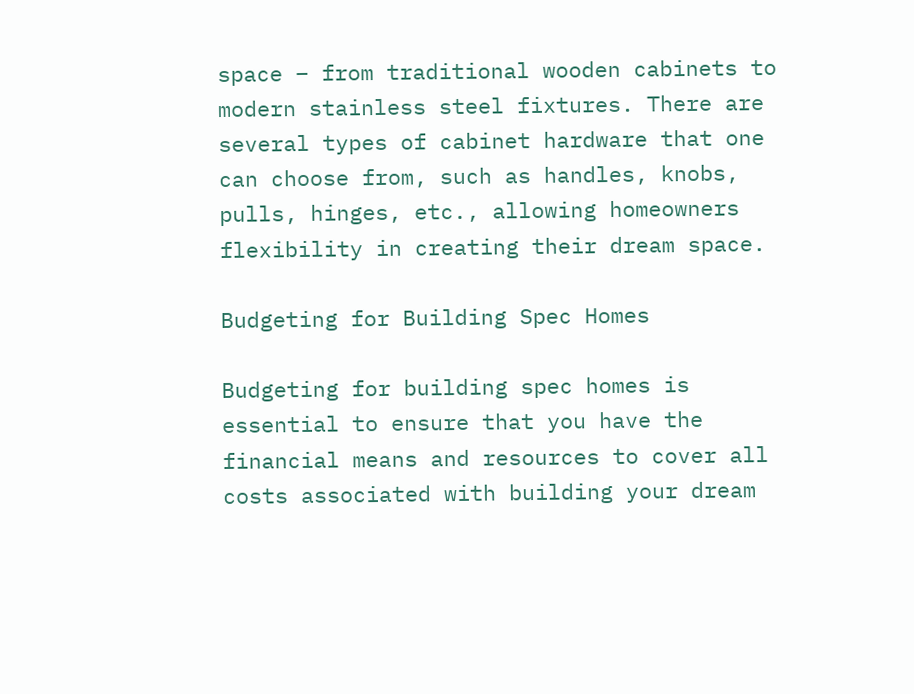space – from traditional wooden cabinets to modern stainless steel fixtures. There are several types of cabinet hardware that one can choose from, such as handles, knobs, pulls, hinges, etc., allowing homeowners flexibility in creating their dream space.

Budgeting for Building Spec Homes

Budgeting for building spec homes is essential to ensure that you have the financial means and resources to cover all costs associated with building your dream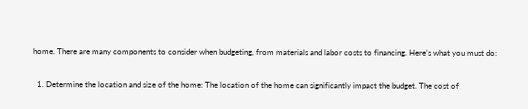home. There are many components to consider when budgeting, from materials and labor costs to financing. Here’s what you must do:

  1. Determine the location and size of the home: The location of the home can significantly impact the budget. The cost of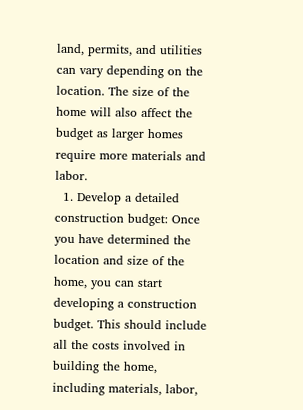land, permits, and utilities can vary depending on the location. The size of the home will also affect the budget as larger homes require more materials and labor.
  1. Develop a detailed construction budget: Once you have determined the location and size of the home, you can start developing a construction budget. This should include all the costs involved in building the home, including materials, labor,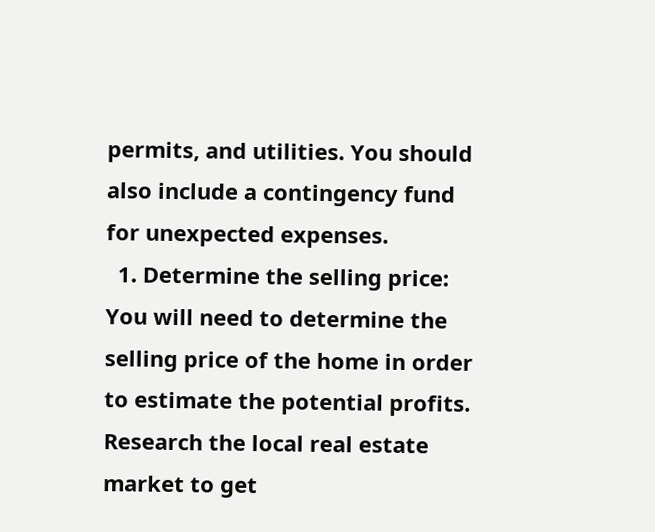permits, and utilities. You should also include a contingency fund for unexpected expenses.
  1. Determine the selling price: You will need to determine the selling price of the home in order to estimate the potential profits. Research the local real estate market to get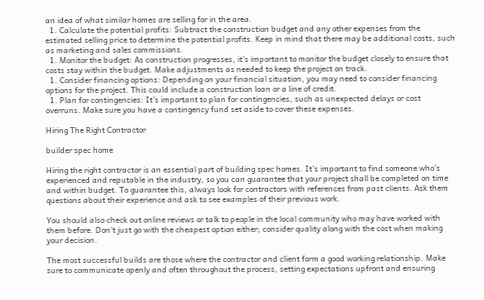an idea of what similar homes are selling for in the area.
  1. Calculate the potential profits: Subtract the construction budget and any other expenses from the estimated selling price to determine the potential profits. Keep in mind that there may be additional costs, such as marketing and sales commissions.
  1. Monitor the budget: As construction progresses, it’s important to monitor the budget closely to ensure that costs stay within the budget. Make adjustments as needed to keep the project on track.
  1. Consider financing options: Depending on your financial situation, you may need to consider financing options for the project. This could include a construction loan or a line of credit.
  1. Plan for contingencies: It’s important to plan for contingencies, such as unexpected delays or cost overruns. Make sure you have a contingency fund set aside to cover these expenses.

Hiring The Right Contractor

builder spec home

Hiring the right contractor is an essential part of building spec homes. It’s important to find someone who’s experienced and reputable in the industry, so you can guarantee that your project shall be completed on time and within budget. To guarantee this, always look for contractors with references from past clients. Ask them questions about their experience and ask to see examples of their previous work.

You should also check out online reviews or talk to people in the local community who may have worked with them before. Don’t just go with the cheapest option either; consider quality along with the cost when making your decision.

The most successful builds are those where the contractor and client form a good working relationship. Make sure to communicate openly and often throughout the process, setting expectations upfront and ensuring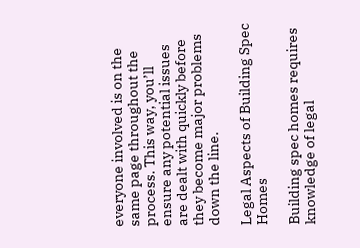everyone involved is on the same page throughout the process. This way, you’ll ensure any potential issues are dealt with quickly before they become major problems down the line.

Legal Aspects of Building Spec Homes

Building spec homes requires knowledge of legal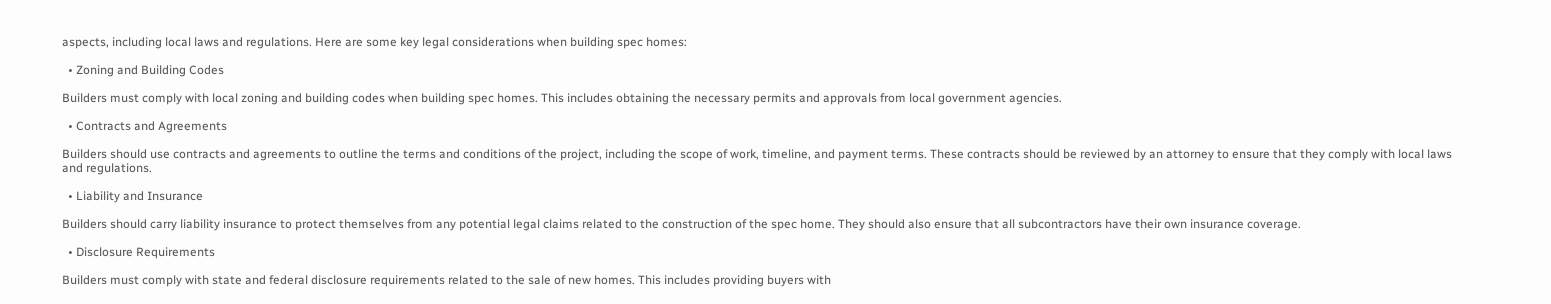aspects, including local laws and regulations. Here are some key legal considerations when building spec homes:

  • Zoning and Building Codes

Builders must comply with local zoning and building codes when building spec homes. This includes obtaining the necessary permits and approvals from local government agencies.

  • Contracts and Agreements

Builders should use contracts and agreements to outline the terms and conditions of the project, including the scope of work, timeline, and payment terms. These contracts should be reviewed by an attorney to ensure that they comply with local laws and regulations.

  • Liability and Insurance

Builders should carry liability insurance to protect themselves from any potential legal claims related to the construction of the spec home. They should also ensure that all subcontractors have their own insurance coverage.

  • Disclosure Requirements

Builders must comply with state and federal disclosure requirements related to the sale of new homes. This includes providing buyers with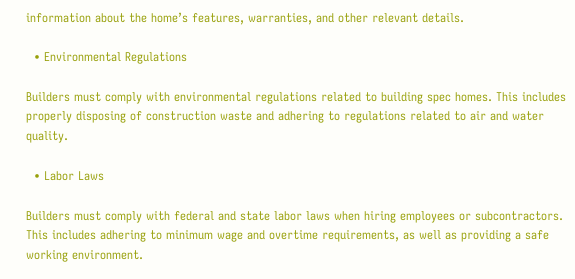information about the home’s features, warranties, and other relevant details.

  • Environmental Regulations

Builders must comply with environmental regulations related to building spec homes. This includes properly disposing of construction waste and adhering to regulations related to air and water quality.

  • Labor Laws

Builders must comply with federal and state labor laws when hiring employees or subcontractors. This includes adhering to minimum wage and overtime requirements, as well as providing a safe working environment.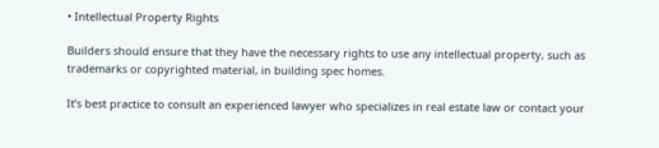• Intellectual Property Rights

Builders should ensure that they have the necessary rights to use any intellectual property, such as trademarks or copyrighted material, in building spec homes.

It’s best practice to consult an experienced lawyer who specializes in real estate law or contact your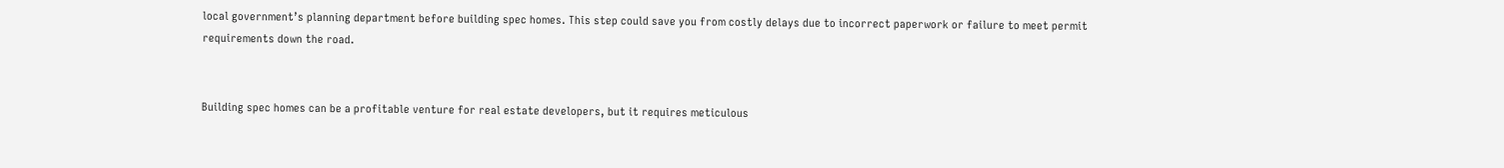local government’s planning department before building spec homes. This step could save you from costly delays due to incorrect paperwork or failure to meet permit requirements down the road.


Building spec homes can be a profitable venture for real estate developers, but it requires meticulous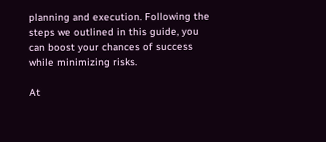planning and execution. Following the steps we outlined in this guide, you can boost your chances of success while minimizing risks.

At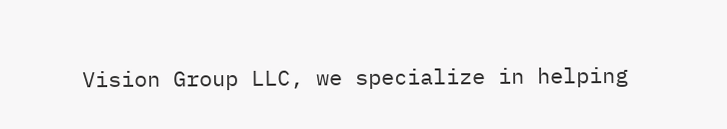Vision Group LLC, we specialize in helping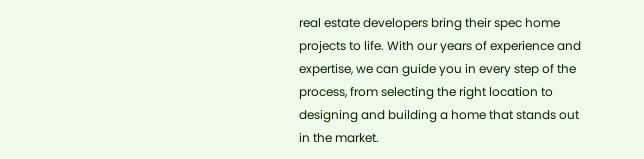real estate developers bring their spec home projects to life. With our years of experience and expertise, we can guide you in every step of the process, from selecting the right location to designing and building a home that stands out in the market.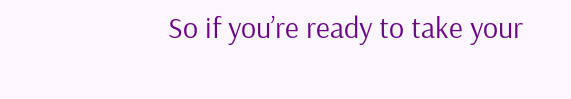So if you’re ready to take your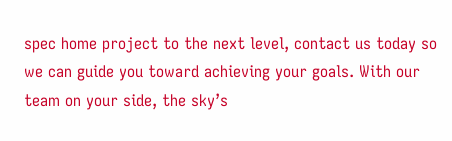spec home project to the next level, contact us today so we can guide you toward achieving your goals. With our team on your side, the sky’s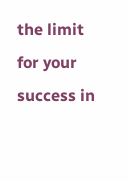the limit for your success in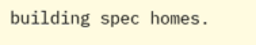building spec homes.